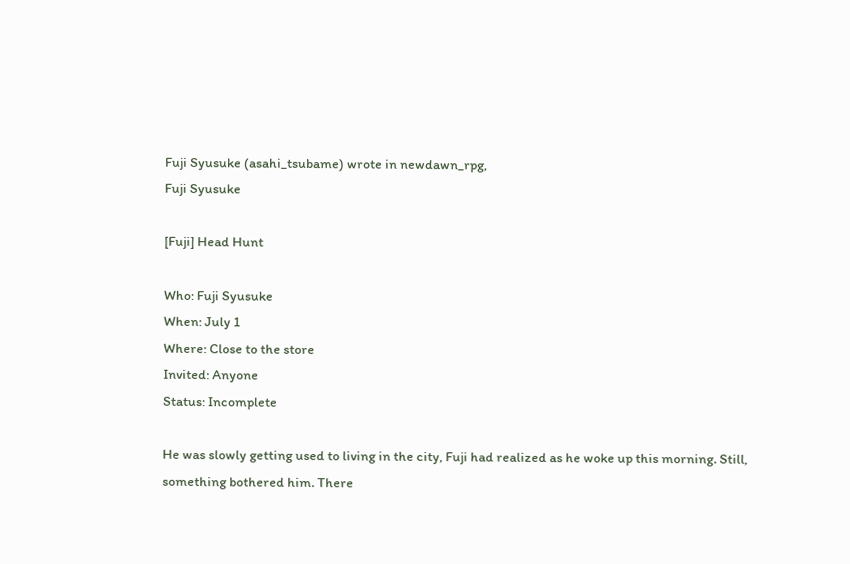Fuji Syusuke (asahi_tsubame) wrote in newdawn_rpg,
Fuji Syusuke

[Fuji] Head Hunt

Who: Fuji Syusuke
When: July 1
Where: Close to the store
Invited: Anyone
Status: Incomplete

He was slowly getting used to living in the city, Fuji had realized as he woke up this morning. Still, something bothered him. There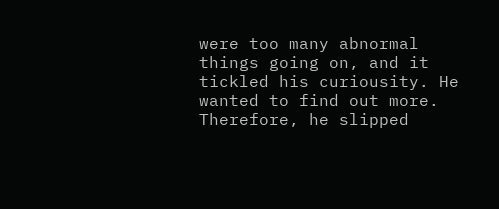were too many abnormal things going on, and it tickled his curiousity. He wanted to find out more. Therefore, he slipped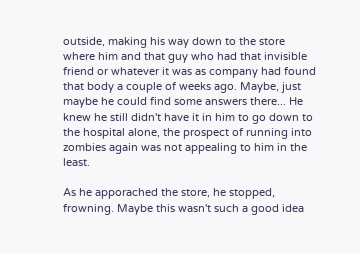outside, making his way down to the store where him and that guy who had that invisible friend or whatever it was as company had found that body a couple of weeks ago. Maybe, just maybe he could find some answers there... He knew he still didn't have it in him to go down to the hospital alone, the prospect of running into zombies again was not appealing to him in the least.

As he apporached the store, he stopped, frowning. Maybe this wasn't such a good idea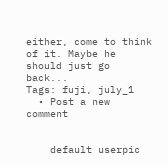either, come to think of it. Maybe he should just go back...
Tags: fuji, july_1
  • Post a new comment


    default userpic